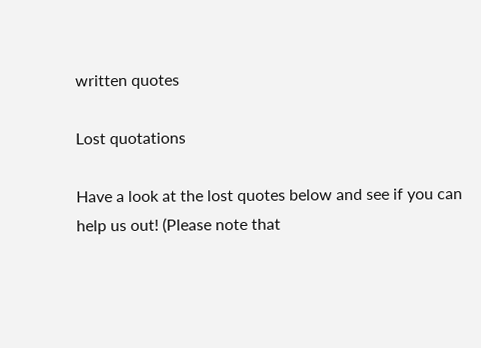written quotes

Lost quotations

Have a look at the lost quotes below and see if you can help us out! (Please note that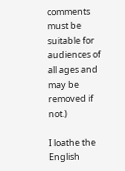comments must be suitable for audiences of all ages and may be removed if not.)

I loathe the English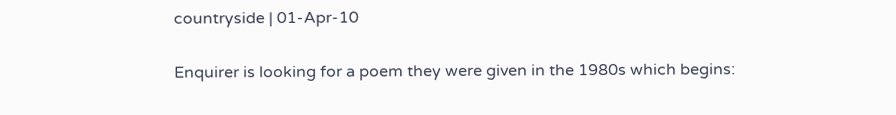countryside | 01-Apr-10

Enquirer is looking for a poem they were given in the 1980s which begins: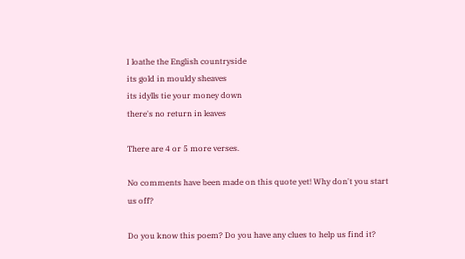I loathe the English countryside
its gold in mouldy sheaves
its idylls tie your money down
there's no return in leaves

There are 4 or 5 more verses.

No comments have been made on this quote yet! Why don't you start us off?

Do you know this poem? Do you have any clues to help us find it?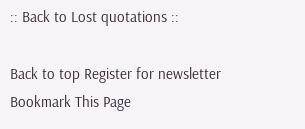:: Back to Lost quotations ::

Back to top Register for newsletter
Bookmark This Page